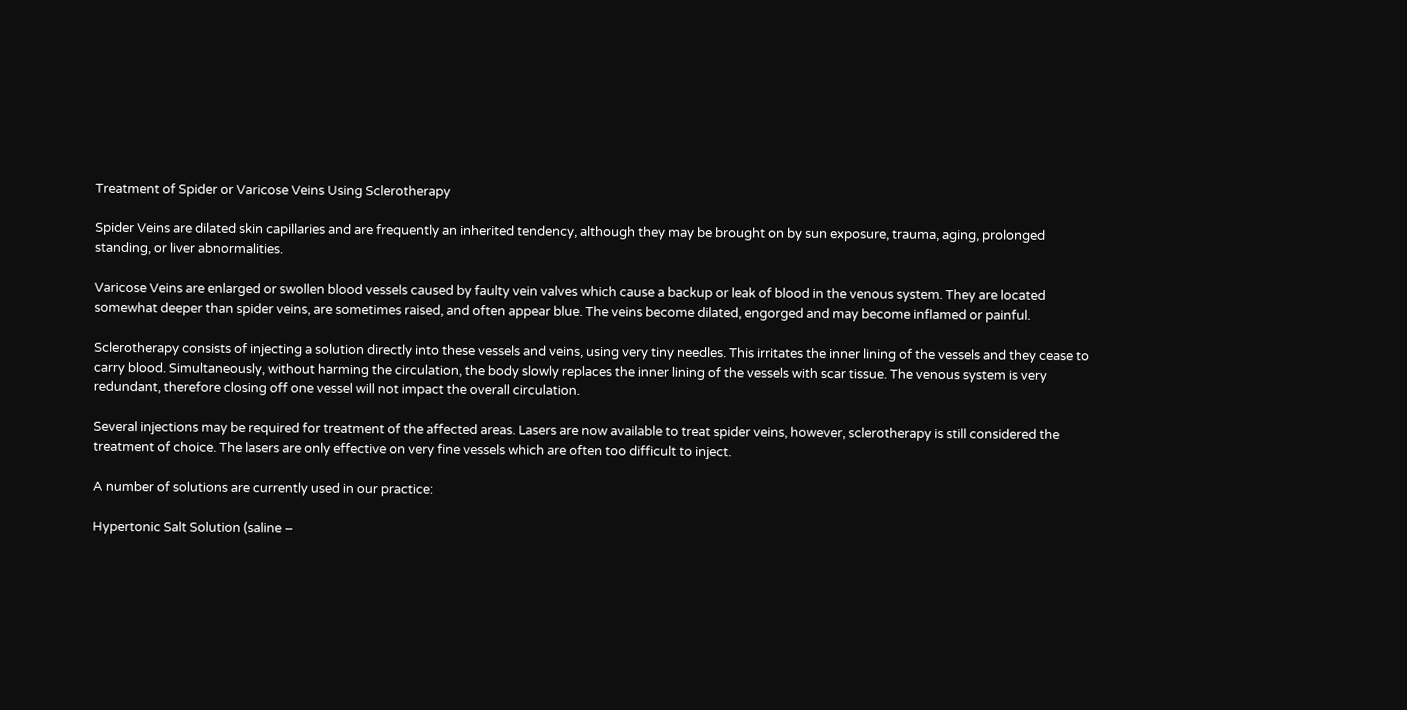Treatment of Spider or Varicose Veins Using Sclerotherapy

Spider Veins are dilated skin capillaries and are frequently an inherited tendency, although they may be brought on by sun exposure, trauma, aging, prolonged standing, or liver abnormalities.

Varicose Veins are enlarged or swollen blood vessels caused by faulty vein valves which cause a backup or leak of blood in the venous system. They are located somewhat deeper than spider veins, are sometimes raised, and often appear blue. The veins become dilated, engorged and may become inflamed or painful.

Sclerotherapy consists of injecting a solution directly into these vessels and veins, using very tiny needles. This irritates the inner lining of the vessels and they cease to carry blood. Simultaneously, without harming the circulation, the body slowly replaces the inner lining of the vessels with scar tissue. The venous system is very redundant, therefore closing off one vessel will not impact the overall circulation.

Several injections may be required for treatment of the affected areas. Lasers are now available to treat spider veins, however, sclerotherapy is still considered the treatment of choice. The lasers are only effective on very fine vessels which are often too difficult to inject.

A number of solutions are currently used in our practice:

Hypertonic Salt Solution (saline –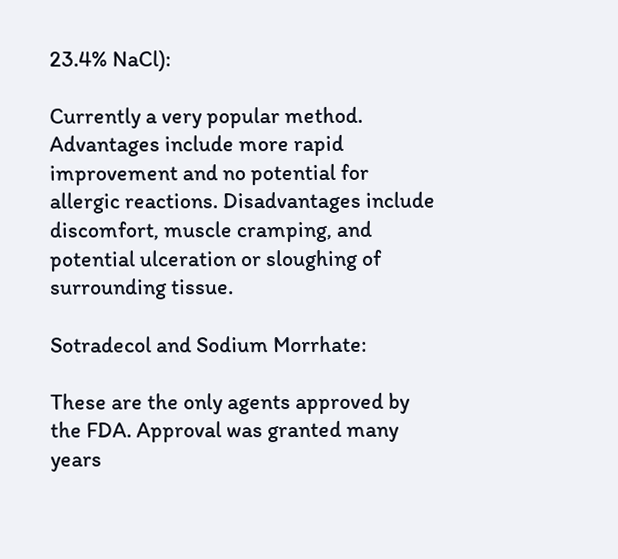23.4% NaCl):

Currently a very popular method. Advantages include more rapid improvement and no potential for allergic reactions. Disadvantages include discomfort, muscle cramping, and potential ulceration or sloughing of surrounding tissue.

Sotradecol and Sodium Morrhate:

These are the only agents approved by the FDA. Approval was granted many years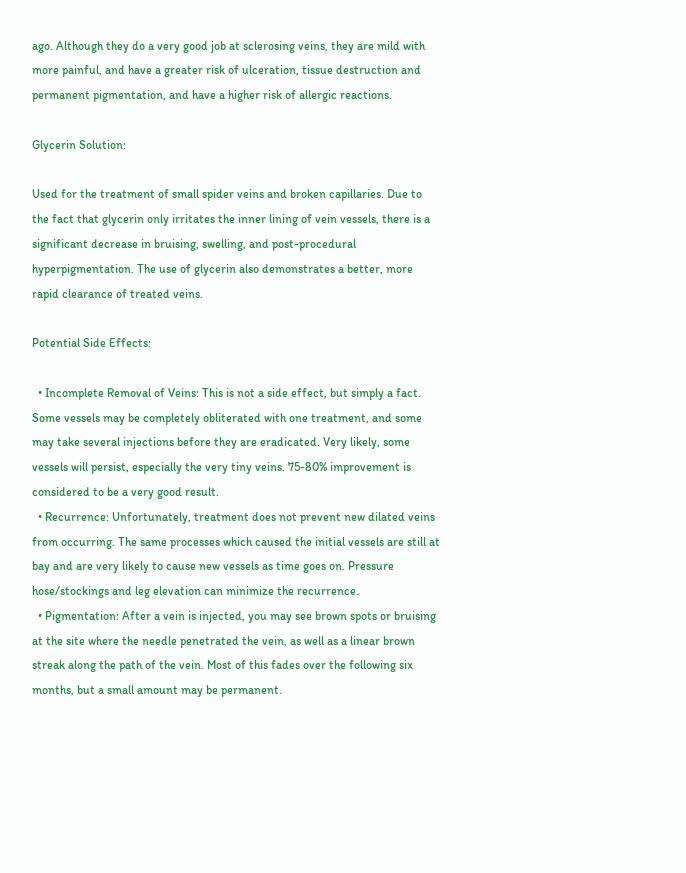ago. Although they do a very good job at sclerosing veins, they are mild with more painful, and have a greater risk of ulceration, tissue destruction and permanent pigmentation, and have a higher risk of allergic reactions.

Glycerin Solution:

Used for the treatment of small spider veins and broken capillaries. Due to the fact that glycerin only irritates the inner lining of vein vessels, there is a significant decrease in bruising, swelling, and post-procedural hyperpigmentation. The use of glycerin also demonstrates a better, more rapid clearance of treated veins.

Potential Side Effects:

  • Incomplete Removal of Veins: This is not a side effect, but simply a fact. Some vessels may be completely obliterated with one treatment, and some may take several injections before they are eradicated. Very likely, some vessels will persist, especially the very tiny veins. 75-80% improvement is considered to be a very good result.
  • Recurrence: Unfortunately, treatment does not prevent new dilated veins from occurring. The same processes which caused the initial vessels are still at bay and are very likely to cause new vessels as time goes on. Pressure hose/stockings and leg elevation can minimize the recurrence.
  • Pigmentation: After a vein is injected, you may see brown spots or bruising at the site where the needle penetrated the vein, as well as a linear brown streak along the path of the vein. Most of this fades over the following six months, but a small amount may be permanent.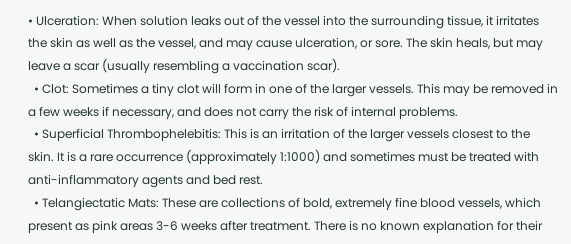• Ulceration: When solution leaks out of the vessel into the surrounding tissue, it irritates the skin as well as the vessel, and may cause ulceration, or sore. The skin heals, but may leave a scar (usually resembling a vaccination scar).
  • Clot: Sometimes a tiny clot will form in one of the larger vessels. This may be removed in a few weeks if necessary, and does not carry the risk of internal problems.
  • Superficial Thrombophelebitis: This is an irritation of the larger vessels closest to the skin. It is a rare occurrence (approximately 1:1000) and sometimes must be treated with anti-inflammatory agents and bed rest.
  • Telangiectatic Mats: These are collections of bold, extremely fine blood vessels, which present as pink areas 3-6 weeks after treatment. There is no known explanation for their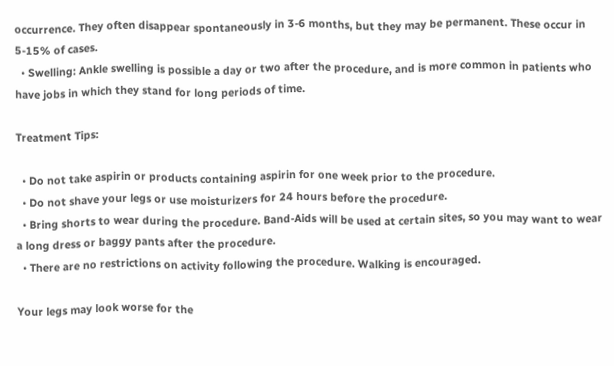occurrence. They often disappear spontaneously in 3-6 months, but they may be permanent. These occur in 5-15% of cases.
  • Swelling: Ankle swelling is possible a day or two after the procedure, and is more common in patients who have jobs in which they stand for long periods of time.

Treatment Tips:

  • Do not take aspirin or products containing aspirin for one week prior to the procedure.
  • Do not shave your legs or use moisturizers for 24 hours before the procedure.
  • Bring shorts to wear during the procedure. Band-Aids will be used at certain sites, so you may want to wear a long dress or baggy pants after the procedure.
  • There are no restrictions on activity following the procedure. Walking is encouraged.

Your legs may look worse for the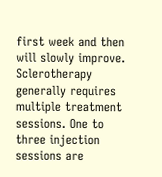first week and then will slowly improve. Sclerotherapy generally requires multiple treatment sessions. One to three injection sessions are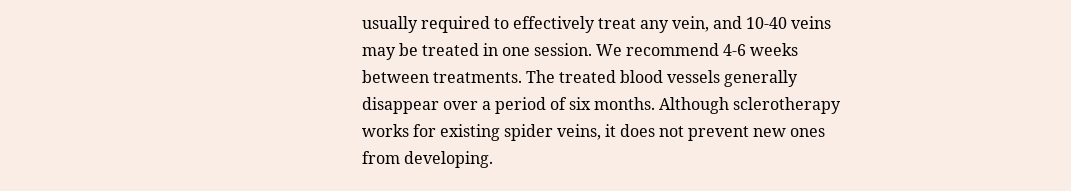usually required to effectively treat any vein, and 10-40 veins may be treated in one session. We recommend 4-6 weeks between treatments. The treated blood vessels generally disappear over a period of six months. Although sclerotherapy works for existing spider veins, it does not prevent new ones from developing.